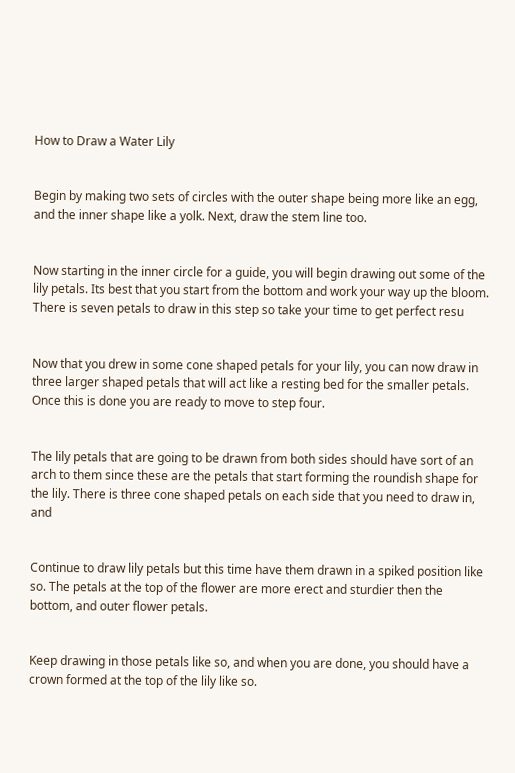How to Draw a Water Lily


Begin by making two sets of circles with the outer shape being more like an egg, and the inner shape like a yolk. Next, draw the stem line too.


Now starting in the inner circle for a guide, you will begin drawing out some of the lily petals. Its best that you start from the bottom and work your way up the bloom. There is seven petals to draw in this step so take your time to get perfect resu


Now that you drew in some cone shaped petals for your lily, you can now draw in three larger shaped petals that will act like a resting bed for the smaller petals. Once this is done you are ready to move to step four.


The lily petals that are going to be drawn from both sides should have sort of an arch to them since these are the petals that start forming the roundish shape for the lily. There is three cone shaped petals on each side that you need to draw in, and


Continue to draw lily petals but this time have them drawn in a spiked position like so. The petals at the top of the flower are more erect and sturdier then the bottom, and outer flower petals.


Keep drawing in those petals like so, and when you are done, you should have a crown formed at the top of the lily like so.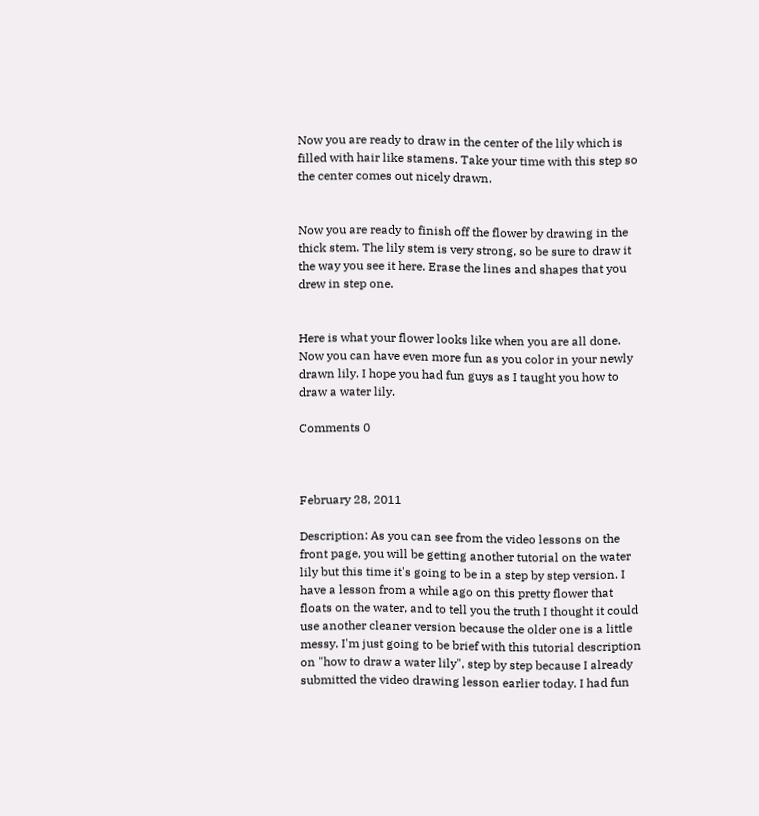Now you are ready to draw in the center of the lily which is filled with hair like stamens. Take your time with this step so the center comes out nicely drawn.


Now you are ready to finish off the flower by drawing in the thick stem. The lily stem is very strong, so be sure to draw it the way you see it here. Erase the lines and shapes that you drew in step one.


Here is what your flower looks like when you are all done. Now you can have even more fun as you color in your newly drawn lily. I hope you had fun guys as I taught you how to draw a water lily.

Comments 0



February 28, 2011

Description: As you can see from the video lessons on the front page, you will be getting another tutorial on the water lily but this time it's going to be in a step by step version. I have a lesson from a while ago on this pretty flower that floats on the water, and to tell you the truth I thought it could use another cleaner version because the older one is a little messy. I'm just going to be brief with this tutorial description on "how to draw a water lily", step by step because I already submitted the video drawing lesson earlier today. I had fun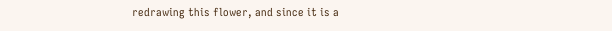redrawing this flower, and since it is a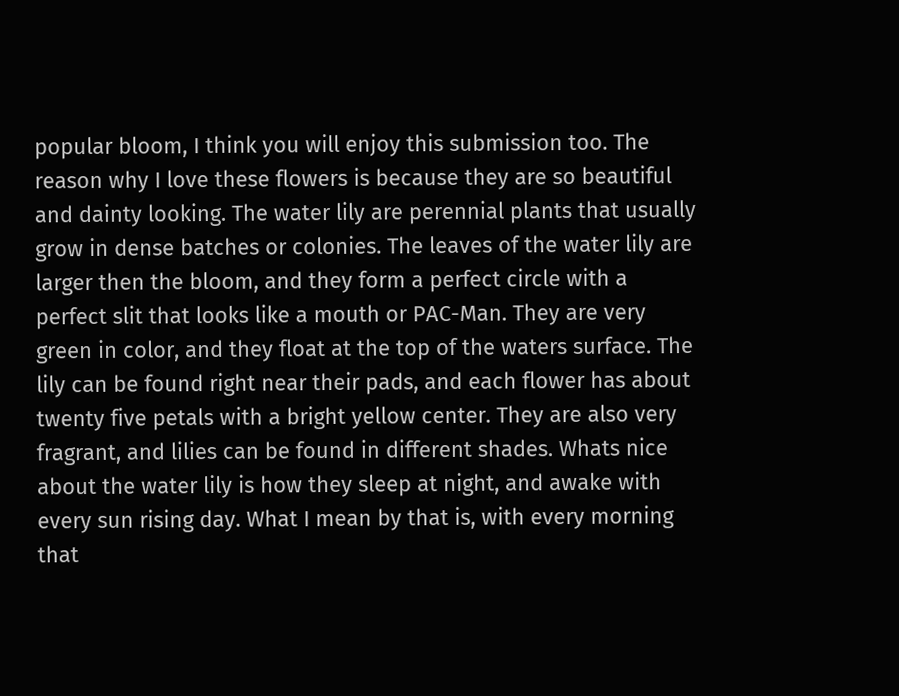popular bloom, I think you will enjoy this submission too. The reason why I love these flowers is because they are so beautiful and dainty looking. The water lily are perennial plants that usually grow in dense batches or colonies. The leaves of the water lily are larger then the bloom, and they form a perfect circle with a perfect slit that looks like a mouth or PAC-Man. They are very green in color, and they float at the top of the waters surface. The lily can be found right near their pads, and each flower has about twenty five petals with a bright yellow center. They are also very fragrant, and lilies can be found in different shades. Whats nice about the water lily is how they sleep at night, and awake with every sun rising day. What I mean by that is, with every morning that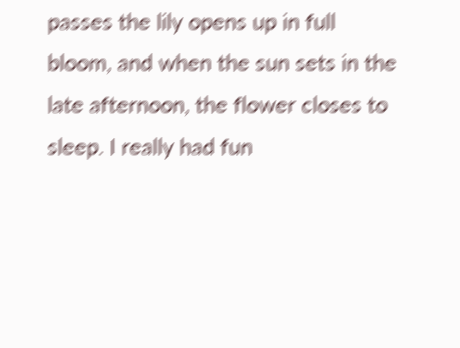passes the lily opens up in full bloom, and when the sun sets in the late afternoon, the flower closes to sleep. I really had fun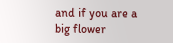and if you are a big flower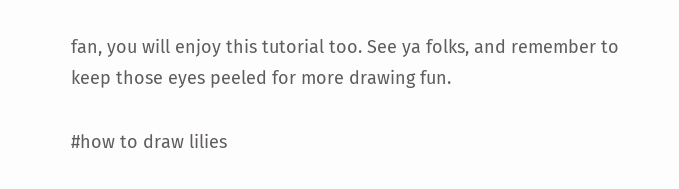fan, you will enjoy this tutorial too. See ya folks, and remember to keep those eyes peeled for more drawing fun.

#how to draw lilies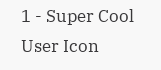1 - Super Cool
User Icon